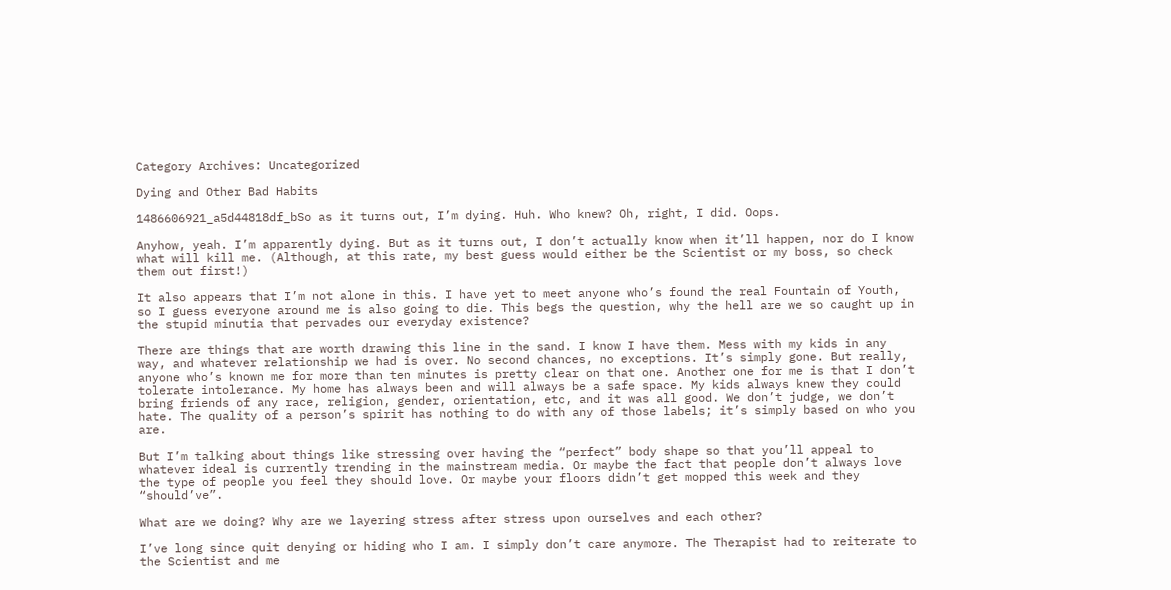Category Archives: Uncategorized

Dying and Other Bad Habits

1486606921_a5d44818df_bSo as it turns out, I’m dying. Huh. Who knew? Oh, right, I did. Oops.

Anyhow, yeah. I’m apparently dying. But as it turns out, I don’t actually know when it’ll happen, nor do I know what will kill me. (Although, at this rate, my best guess would either be the Scientist or my boss, so check them out first!)

It also appears that I’m not alone in this. I have yet to meet anyone who’s found the real Fountain of Youth, so I guess everyone around me is also going to die. This begs the question, why the hell are we so caught up in the stupid minutia that pervades our everyday existence?

There are things that are worth drawing this line in the sand. I know I have them. Mess with my kids in any way, and whatever relationship we had is over. No second chances, no exceptions. It’s simply gone. But really, anyone who’s known me for more than ten minutes is pretty clear on that one. Another one for me is that I don’t tolerate intolerance. My home has always been and will always be a safe space. My kids always knew they could bring friends of any race, religion, gender, orientation, etc, and it was all good. We don’t judge, we don’t hate. The quality of a person’s spirit has nothing to do with any of those labels; it’s simply based on who you are.

But I’m talking about things like stressing over having the “perfect” body shape so that you’ll appeal to whatever ideal is currently trending in the mainstream media. Or maybe the fact that people don’t always love the type of people you feel they should love. Or maybe your floors didn’t get mopped this week and they “should’ve”.

What are we doing? Why are we layering stress after stress upon ourselves and each other?

I’ve long since quit denying or hiding who I am. I simply don’t care anymore. The Therapist had to reiterate to the Scientist and me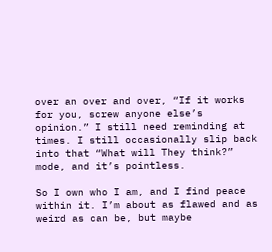over an over and over, “If it works for you, screw anyone else’s opinion.” I still need reminding at times. I still occasionally slip back into that “What will They think?” mode, and it’s pointless.

So I own who I am, and I find peace within it. I’m about as flawed and as weird as can be, but maybe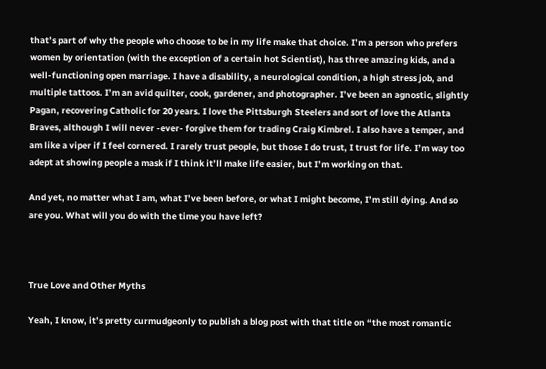that’s part of why the people who choose to be in my life make that choice. I’m a person who prefers women by orientation (with the exception of a certain hot Scientist), has three amazing kids, and a well-functioning open marriage. I have a disability, a neurological condition, a high stress job, and multiple tattoos. I’m an avid quilter, cook, gardener, and photographer. I’ve been an agnostic, slightly Pagan, recovering Catholic for 20 years. I love the Pittsburgh Steelers and sort of love the Atlanta Braves, although I will never -ever- forgive them for trading Craig Kimbrel. I also have a temper, and am like a viper if I feel cornered. I rarely trust people, but those I do trust, I trust for life. I’m way too adept at showing people a mask if I think it’ll make life easier, but I’m working on that.

And yet, no matter what I am, what I’ve been before, or what I might become, I’m still dying. And so are you. What will you do with the time you have left?



True Love and Other Myths

Yeah, I know, it’s pretty curmudgeonly to publish a blog post with that title on “the most romantic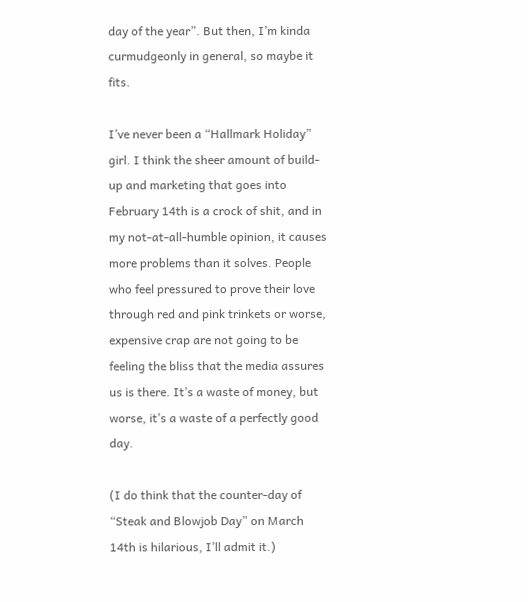day of the year”. But then, I’m kinda curmudgeonly in general, so maybe it fits.

I’ve never been a “Hallmark Holiday” girl. I think the sheer amount of build-up and marketing that goes into February 14th is a crock of shit, and in my not-at-all-humble opinion, it causes more problems than it solves. People who feel pressured to prove their love through red and pink trinkets or worse, expensive crap are not going to be feeling the bliss that the media assures us is there. It’s a waste of money, but worse, it’s a waste of a perfectly good day.

(I do think that the counter-day of “Steak and Blowjob Day” on March 14th is hilarious, I’ll admit it.)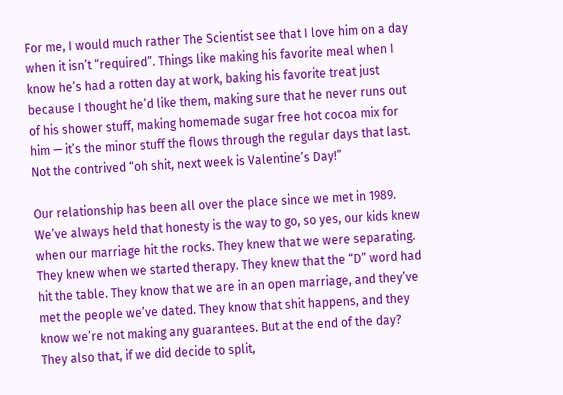For me, I would much rather The Scientist see that I love him on a day when it isn’t “required”. Things like making his favorite meal when I know he’s had a rotten day at work, baking his favorite treat just because I thought he’d like them, making sure that he never runs out of his shower stuff, making homemade sugar free hot cocoa mix for him — it’s the minor stuff the flows through the regular days that last. Not the contrived “oh shit, next week is Valentine’s Day!”

Our relationship has been all over the place since we met in 1989. We’ve always held that honesty is the way to go, so yes, our kids knew when our marriage hit the rocks. They knew that we were separating. They knew when we started therapy. They knew that the “D” word had hit the table. They know that we are in an open marriage, and they’ve met the people we’ve dated. They know that shit happens, and they know we’re not making any guarantees. But at the end of the day? They also that, if we did decide to split,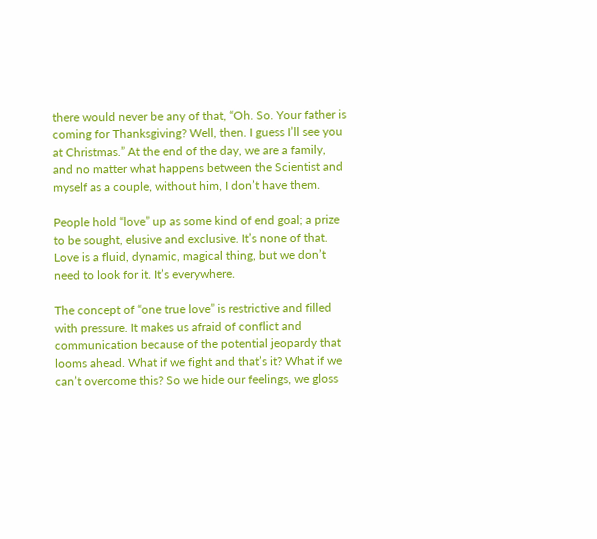there would never be any of that, “Oh. So. Your father is coming for Thanksgiving? Well, then. I guess I’ll see you at Christmas.” At the end of the day, we are a family, and no matter what happens between the Scientist and myself as a couple, without him, I don’t have them.

People hold “love” up as some kind of end goal; a prize to be sought, elusive and exclusive. It’s none of that. Love is a fluid, dynamic, magical thing, but we don’t need to look for it. It’s everywhere.

The concept of “one true love” is restrictive and filled with pressure. It makes us afraid of conflict and communication because of the potential jeopardy that looms ahead. What if we fight and that’s it? What if we can’t overcome this? So we hide our feelings, we gloss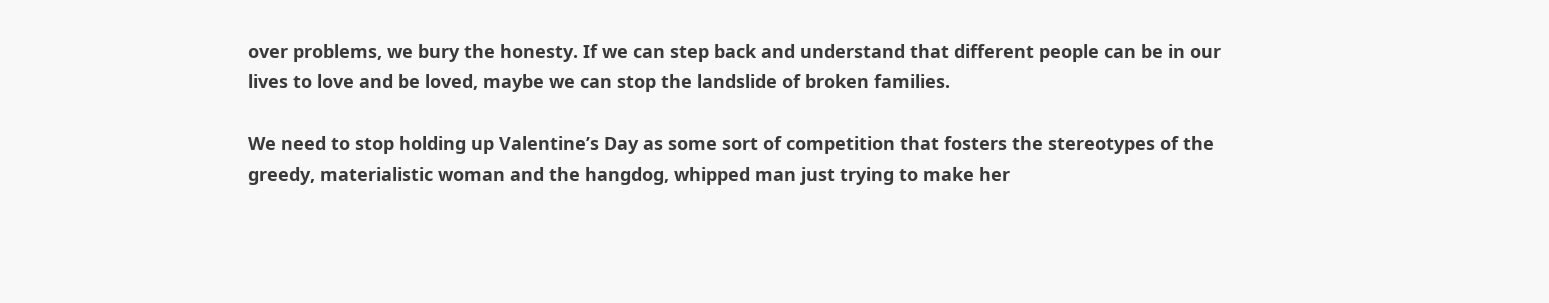over problems, we bury the honesty. If we can step back and understand that different people can be in our lives to love and be loved, maybe we can stop the landslide of broken families.

We need to stop holding up Valentine’s Day as some sort of competition that fosters the stereotypes of the greedy, materialistic woman and the hangdog, whipped man just trying to make her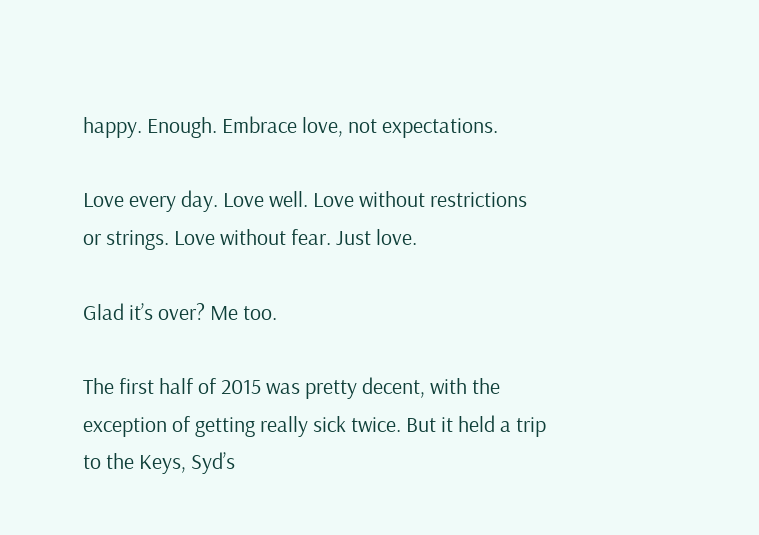happy. Enough. Embrace love, not expectations.

Love every day. Love well. Love without restrictions or strings. Love without fear. Just love.

Glad it’s over? Me too.

The first half of 2015 was pretty decent, with the exception of getting really sick twice. But it held a trip to the Keys, Syd’s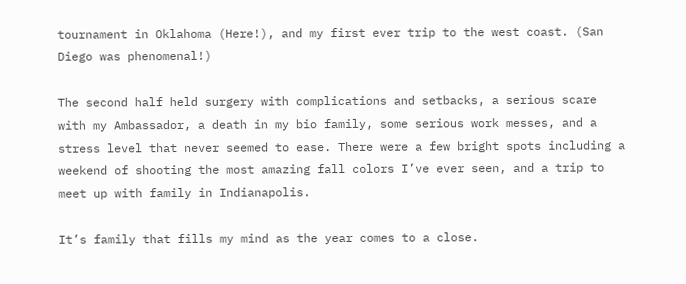tournament in Oklahoma (Here!), and my first ever trip to the west coast. (San Diego was phenomenal!)

The second half held surgery with complications and setbacks, a serious scare with my Ambassador, a death in my bio family, some serious work messes, and a stress level that never seemed to ease. There were a few bright spots including a weekend of shooting the most amazing fall colors I’ve ever seen, and a trip to meet up with family in Indianapolis.

It’s family that fills my mind as the year comes to a close.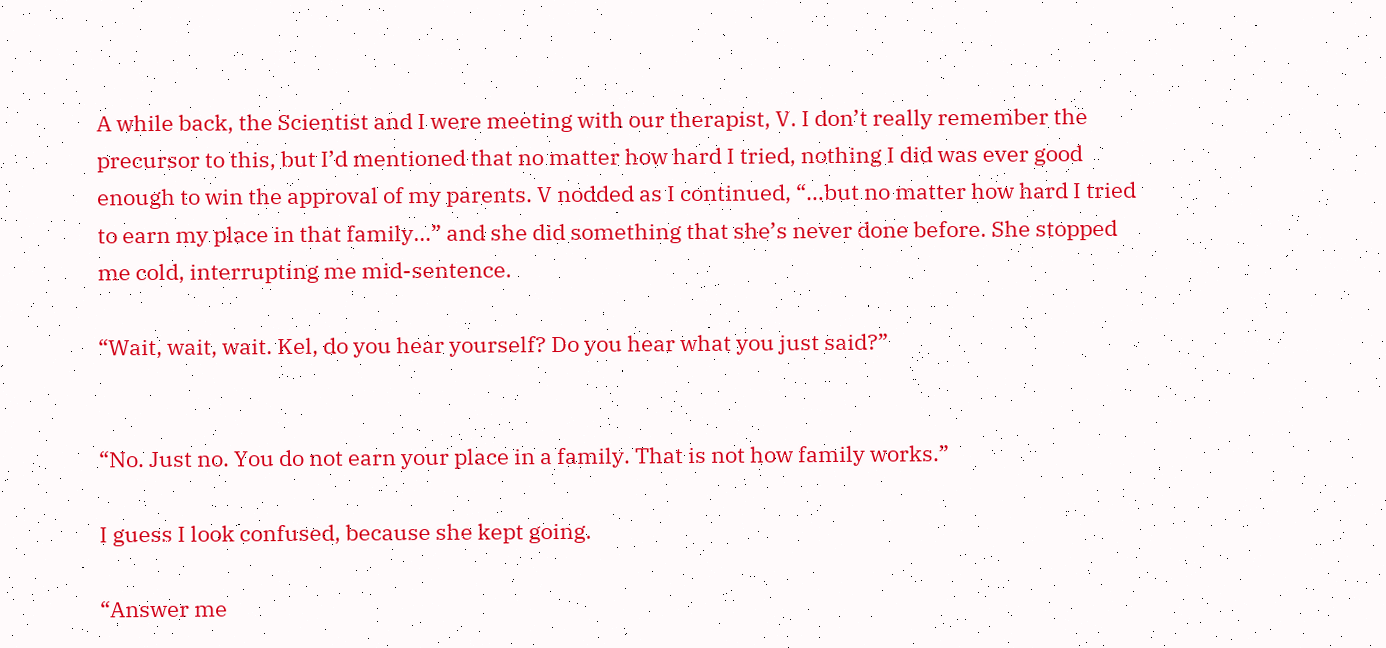A while back, the Scientist and I were meeting with our therapist, V. I don’t really remember the precursor to this, but I’d mentioned that no matter how hard I tried, nothing I did was ever good enough to win the approval of my parents. V nodded as I continued, “…but no matter how hard I tried to earn my place in that family…” and she did something that she’s never done before. She stopped me cold, interrupting me mid-sentence.

“Wait, wait, wait. Kel, do you hear yourself? Do you hear what you just said?”


“No. Just no. You do not earn your place in a family. That is not how family works.”

I guess I look confused, because she kept going.

“Answer me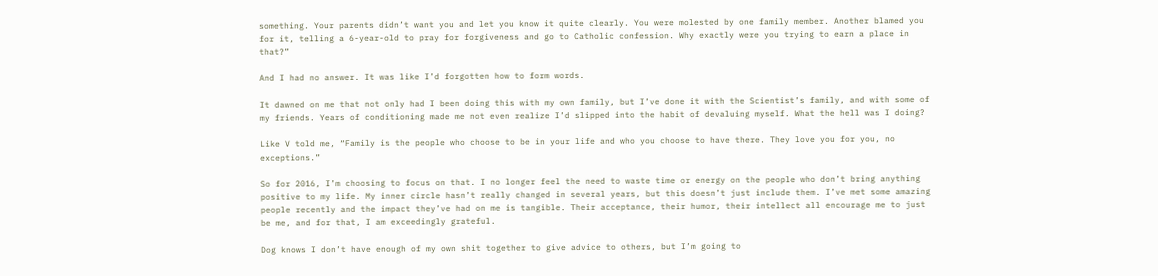something. Your parents didn’t want you and let you know it quite clearly. You were molested by one family member. Another blamed you for it, telling a 6-year-old to pray for forgiveness and go to Catholic confession. Why exactly were you trying to earn a place in that?”

And I had no answer. It was like I’d forgotten how to form words.

It dawned on me that not only had I been doing this with my own family, but I’ve done it with the Scientist’s family, and with some of my friends. Years of conditioning made me not even realize I’d slipped into the habit of devaluing myself. What the hell was I doing?

Like V told me, “Family is the people who choose to be in your life and who you choose to have there. They love you for you, no exceptions.”

So for 2016, I’m choosing to focus on that. I no longer feel the need to waste time or energy on the people who don’t bring anything positive to my life. My inner circle hasn’t really changed in several years, but this doesn’t just include them. I’ve met some amazing people recently and the impact they’ve had on me is tangible. Their acceptance, their humor, their intellect all encourage me to just be me, and for that, I am exceedingly grateful.

Dog knows I don’t have enough of my own shit together to give advice to others, but I’m going to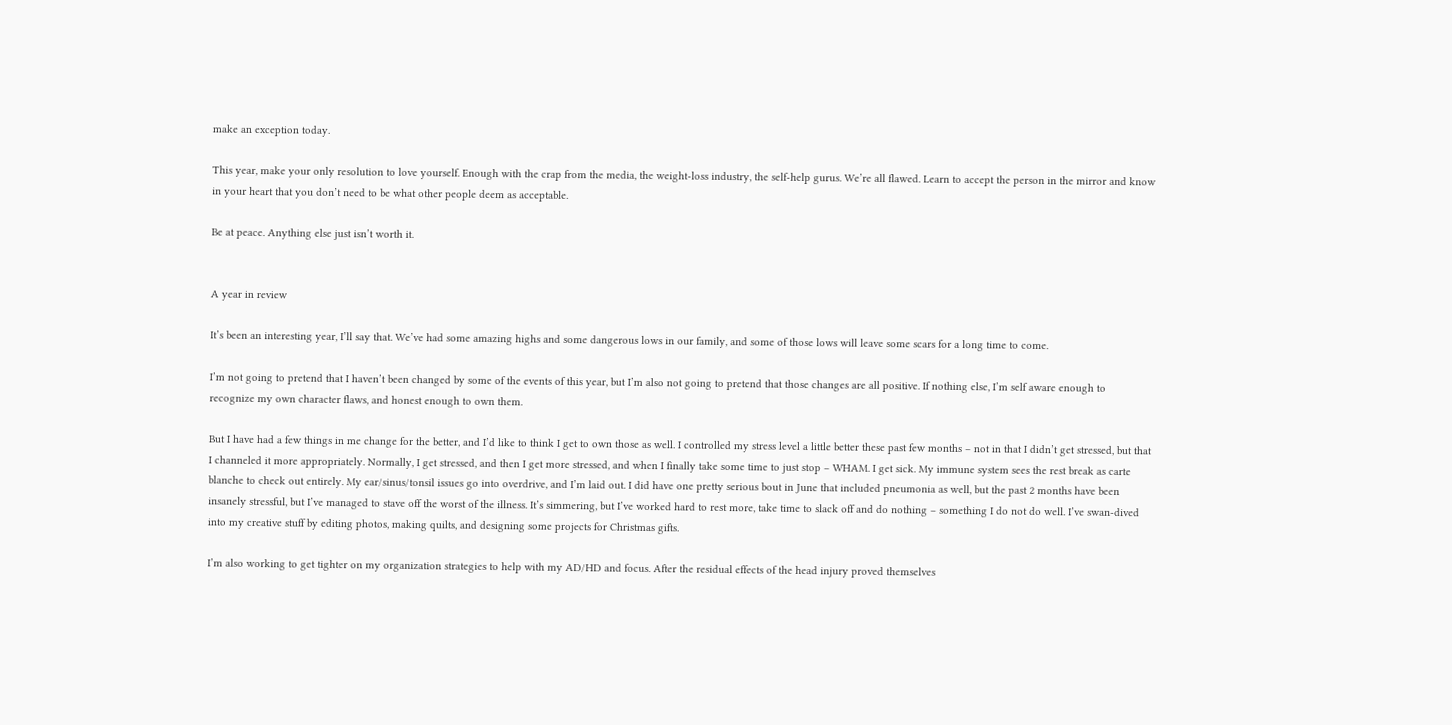make an exception today.

This year, make your only resolution to love yourself. Enough with the crap from the media, the weight-loss industry, the self-help gurus. We’re all flawed. Learn to accept the person in the mirror and know in your heart that you don’t need to be what other people deem as acceptable.

Be at peace. Anything else just isn’t worth it.


A year in review

It’s been an interesting year, I’ll say that. We’ve had some amazing highs and some dangerous lows in our family, and some of those lows will leave some scars for a long time to come.

I’m not going to pretend that I haven’t been changed by some of the events of this year, but I’m also not going to pretend that those changes are all positive. If nothing else, I’m self aware enough to recognize my own character flaws, and honest enough to own them.

But I have had a few things in me change for the better, and I’d like to think I get to own those as well. I controlled my stress level a little better these past few months – not in that I didn’t get stressed, but that I channeled it more appropriately. Normally, I get stressed, and then I get more stressed, and when I finally take some time to just stop – WHAM. I get sick. My immune system sees the rest break as carte blanche to check out entirely. My ear/sinus/tonsil issues go into overdrive, and I’m laid out. I did have one pretty serious bout in June that included pneumonia as well, but the past 2 months have been insanely stressful, but I’ve managed to stave off the worst of the illness. It’s simmering, but I’ve worked hard to rest more, take time to slack off and do nothing – something I do not do well. I’ve swan-dived into my creative stuff by editing photos, making quilts, and designing some projects for Christmas gifts.

I’m also working to get tighter on my organization strategies to help with my AD/HD and focus. After the residual effects of the head injury proved themselves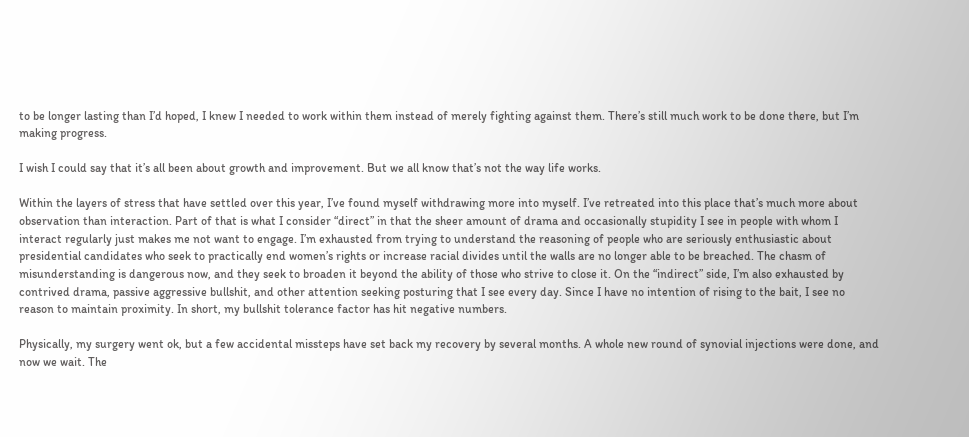to be longer lasting than I’d hoped, I knew I needed to work within them instead of merely fighting against them. There’s still much work to be done there, but I’m making progress.

I wish I could say that it’s all been about growth and improvement. But we all know that’s not the way life works.

Within the layers of stress that have settled over this year, I’ve found myself withdrawing more into myself. I’ve retreated into this place that’s much more about observation than interaction. Part of that is what I consider “direct” in that the sheer amount of drama and occasionally stupidity I see in people with whom I interact regularly just makes me not want to engage. I’m exhausted from trying to understand the reasoning of people who are seriously enthusiastic about presidential candidates who seek to practically end women’s rights or increase racial divides until the walls are no longer able to be breached. The chasm of misunderstanding is dangerous now, and they seek to broaden it beyond the ability of those who strive to close it. On the “indirect” side, I’m also exhausted by contrived drama, passive aggressive bullshit, and other attention seeking posturing that I see every day. Since I have no intention of rising to the bait, I see no reason to maintain proximity. In short, my bullshit tolerance factor has hit negative numbers.

Physically, my surgery went ok, but a few accidental missteps have set back my recovery by several months. A whole new round of synovial injections were done, and now we wait. The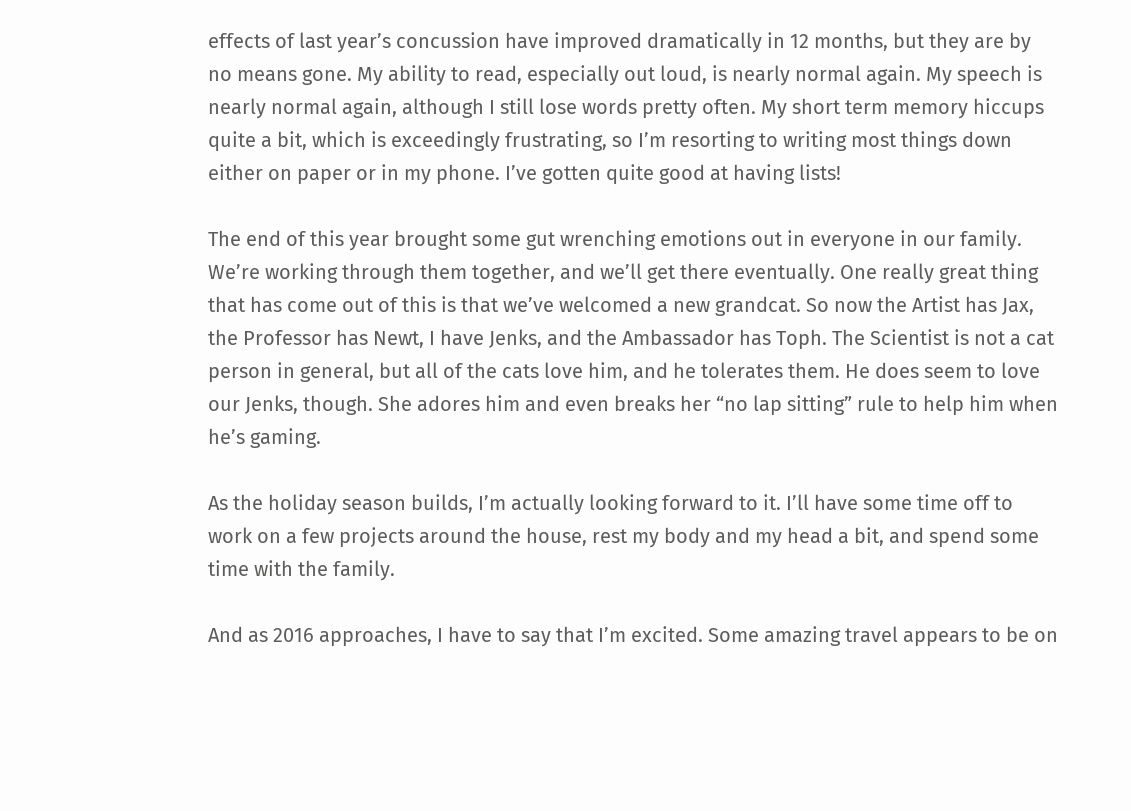effects of last year’s concussion have improved dramatically in 12 months, but they are by no means gone. My ability to read, especially out loud, is nearly normal again. My speech is nearly normal again, although I still lose words pretty often. My short term memory hiccups quite a bit, which is exceedingly frustrating, so I’m resorting to writing most things down either on paper or in my phone. I’ve gotten quite good at having lists!

The end of this year brought some gut wrenching emotions out in everyone in our family. We’re working through them together, and we’ll get there eventually. One really great thing that has come out of this is that we’ve welcomed a new grandcat. So now the Artist has Jax, the Professor has Newt, I have Jenks, and the Ambassador has Toph. The Scientist is not a cat person in general, but all of the cats love him, and he tolerates them. He does seem to love our Jenks, though. She adores him and even breaks her “no lap sitting” rule to help him when he’s gaming.

As the holiday season builds, I’m actually looking forward to it. I’ll have some time off to work on a few projects around the house, rest my body and my head a bit, and spend some time with the family.

And as 2016 approaches, I have to say that I’m excited. Some amazing travel appears to be on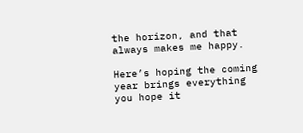the horizon, and that always makes me happy.

Here’s hoping the coming year brings everything you hope it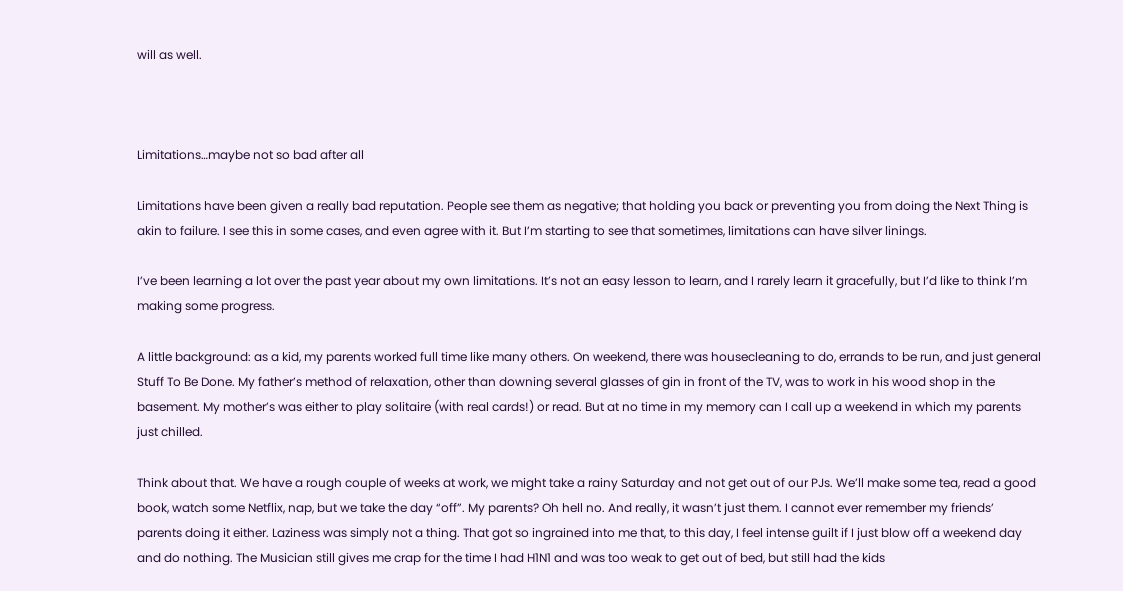will as well.



Limitations…maybe not so bad after all

Limitations have been given a really bad reputation. People see them as negative; that holding you back or preventing you from doing the Next Thing is akin to failure. I see this in some cases, and even agree with it. But I’m starting to see that sometimes, limitations can have silver linings.

I’ve been learning a lot over the past year about my own limitations. It’s not an easy lesson to learn, and I rarely learn it gracefully, but I’d like to think I’m making some progress.

A little background: as a kid, my parents worked full time like many others. On weekend, there was housecleaning to do, errands to be run, and just general Stuff To Be Done. My father’s method of relaxation, other than downing several glasses of gin in front of the TV, was to work in his wood shop in the basement. My mother’s was either to play solitaire (with real cards!) or read. But at no time in my memory can I call up a weekend in which my parents just chilled.

Think about that. We have a rough couple of weeks at work, we might take a rainy Saturday and not get out of our PJs. We’ll make some tea, read a good book, watch some Netflix, nap, but we take the day “off”. My parents? Oh hell no. And really, it wasn’t just them. I cannot ever remember my friends’ parents doing it either. Laziness was simply not a thing. That got so ingrained into me that, to this day, I feel intense guilt if I just blow off a weekend day and do nothing. The Musician still gives me crap for the time I had H1N1 and was too weak to get out of bed, but still had the kids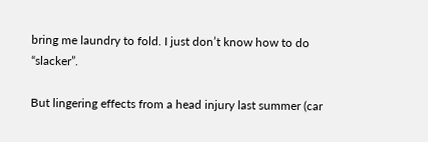bring me laundry to fold. I just don’t know how to do “slacker”.

But lingering effects from a head injury last summer (car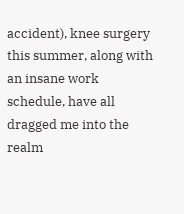accident), knee surgery this summer, along with an insane work schedule, have all dragged me into the realm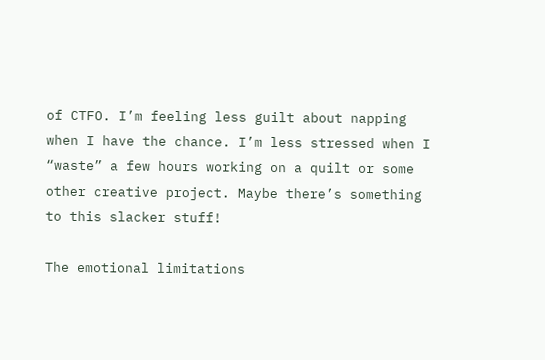of CTFO. I’m feeling less guilt about napping when I have the chance. I’m less stressed when I “waste” a few hours working on a quilt or some other creative project. Maybe there’s something to this slacker stuff!

The emotional limitations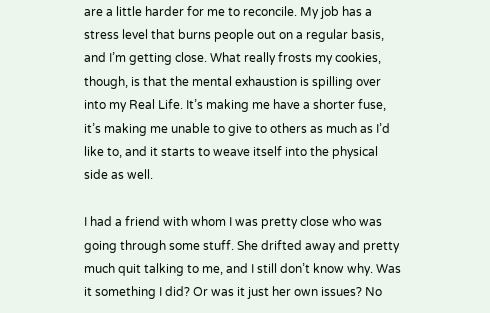are a little harder for me to reconcile. My job has a stress level that burns people out on a regular basis, and I’m getting close. What really frosts my cookies, though, is that the mental exhaustion is spilling over into my Real Life. It’s making me have a shorter fuse, it’s making me unable to give to others as much as I’d like to, and it starts to weave itself into the physical side as well.

I had a friend with whom I was pretty close who was going through some stuff. She drifted away and pretty much quit talking to me, and I still don’t know why. Was it something I did? Or was it just her own issues? No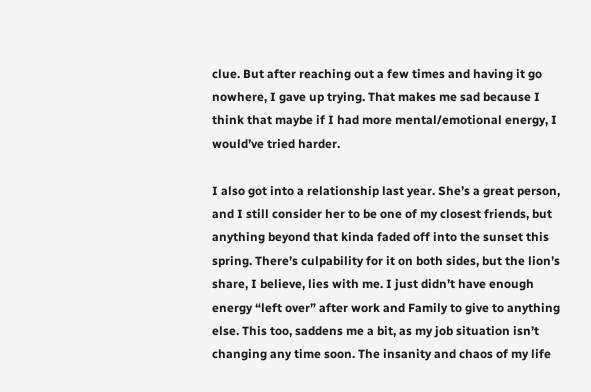clue. But after reaching out a few times and having it go nowhere, I gave up trying. That makes me sad because I think that maybe if I had more mental/emotional energy, I would’ve tried harder.

I also got into a relationship last year. She’s a great person, and I still consider her to be one of my closest friends, but anything beyond that kinda faded off into the sunset this spring. There’s culpability for it on both sides, but the lion’s share, I believe, lies with me. I just didn’t have enough energy “left over” after work and Family to give to anything else. This too, saddens me a bit, as my job situation isn’t changing any time soon. The insanity and chaos of my life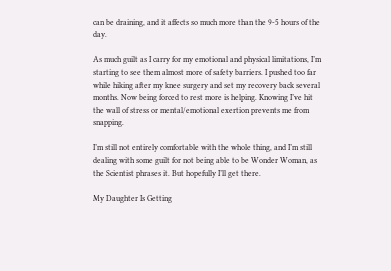can be draining, and it affects so much more than the 9-5 hours of the day.

As much guilt as I carry for my emotional and physical limitations, I’m starting to see them almost more of safety barriers. I pushed too far while hiking after my knee surgery and set my recovery back several months. Now being forced to rest more is helping. Knowing I’ve hit the wall of stress or mental/emotional exertion prevents me from snapping.

I’m still not entirely comfortable with the whole thing, and I’m still dealing with some guilt for not being able to be Wonder Woman, as the Scientist phrases it. But hopefully I’ll get there.

My Daughter Is Getting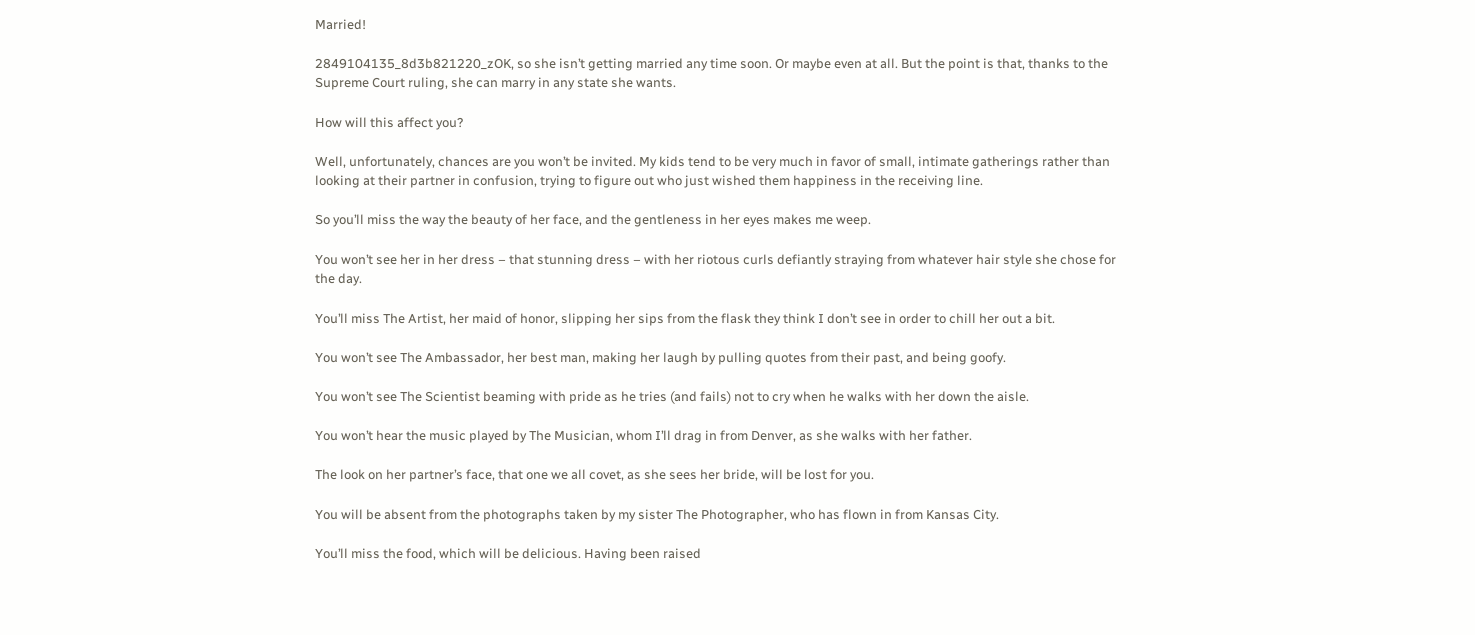Married!

2849104135_8d3b821220_zOK, so she isn’t getting married any time soon. Or maybe even at all. But the point is that, thanks to the Supreme Court ruling, she can marry in any state she wants.

How will this affect you?

Well, unfortunately, chances are you won’t be invited. My kids tend to be very much in favor of small, intimate gatherings rather than looking at their partner in confusion, trying to figure out who just wished them happiness in the receiving line.

So you’ll miss the way the beauty of her face, and the gentleness in her eyes makes me weep.

You won’t see her in her dress – that stunning dress – with her riotous curls defiantly straying from whatever hair style she chose for the day.

You’ll miss The Artist, her maid of honor, slipping her sips from the flask they think I don’t see in order to chill her out a bit.

You won’t see The Ambassador, her best man, making her laugh by pulling quotes from their past, and being goofy.

You won’t see The Scientist beaming with pride as he tries (and fails) not to cry when he walks with her down the aisle.

You won’t hear the music played by The Musician, whom I’ll drag in from Denver, as she walks with her father.

The look on her partner’s face, that one we all covet, as she sees her bride, will be lost for you.

You will be absent from the photographs taken by my sister The Photographer, who has flown in from Kansas City.

You’ll miss the food, which will be delicious. Having been raised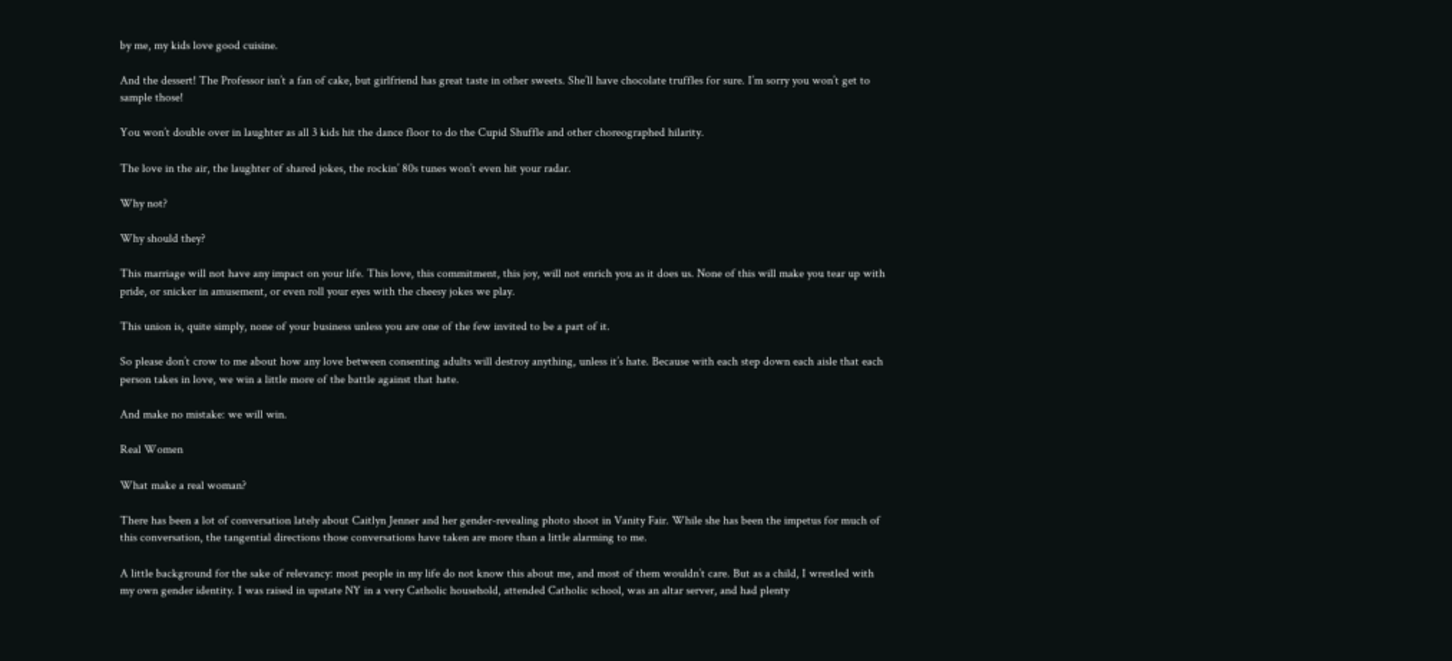by me, my kids love good cuisine.

And the dessert! The Professor isn’t a fan of cake, but girlfriend has great taste in other sweets. She’ll have chocolate truffles for sure. I’m sorry you won’t get to sample those!

You won’t double over in laughter as all 3 kids hit the dance floor to do the Cupid Shuffle and other choreographed hilarity.

The love in the air, the laughter of shared jokes, the rockin’ 80s tunes won’t even hit your radar.

Why not?

Why should they?

This marriage will not have any impact on your life. This love, this commitment, this joy, will not enrich you as it does us. None of this will make you tear up with pride, or snicker in amusement, or even roll your eyes with the cheesy jokes we play.

This union is, quite simply, none of your business unless you are one of the few invited to be a part of it.

So please don’t crow to me about how any love between consenting adults will destroy anything, unless it’s hate. Because with each step down each aisle that each person takes in love, we win a little more of the battle against that hate.

And make no mistake: we will win.

Real Women

What make a real woman?

There has been a lot of conversation lately about Caitlyn Jenner and her gender-revealing photo shoot in Vanity Fair. While she has been the impetus for much of this conversation, the tangential directions those conversations have taken are more than a little alarming to me.

A little background for the sake of relevancy: most people in my life do not know this about me, and most of them wouldn’t care. But as a child, I wrestled with my own gender identity. I was raised in upstate NY in a very Catholic household, attended Catholic school, was an altar server, and had plenty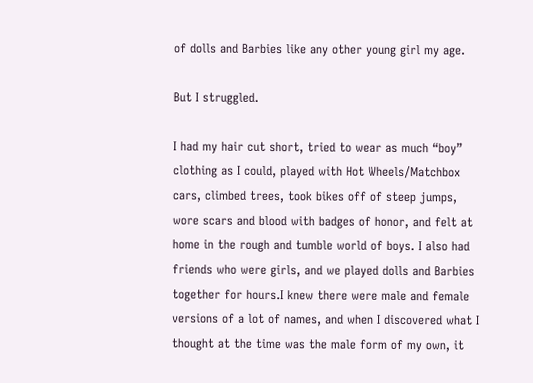of dolls and Barbies like any other young girl my age.

But I struggled.

I had my hair cut short, tried to wear as much “boy” clothing as I could, played with Hot Wheels/Matchbox cars, climbed trees, took bikes off of steep jumps, wore scars and blood with badges of honor, and felt at home in the rough and tumble world of boys. I also had friends who were girls, and we played dolls and Barbies together for hours.I knew there were male and female versions of a lot of names, and when I discovered what I thought at the time was the male form of my own, it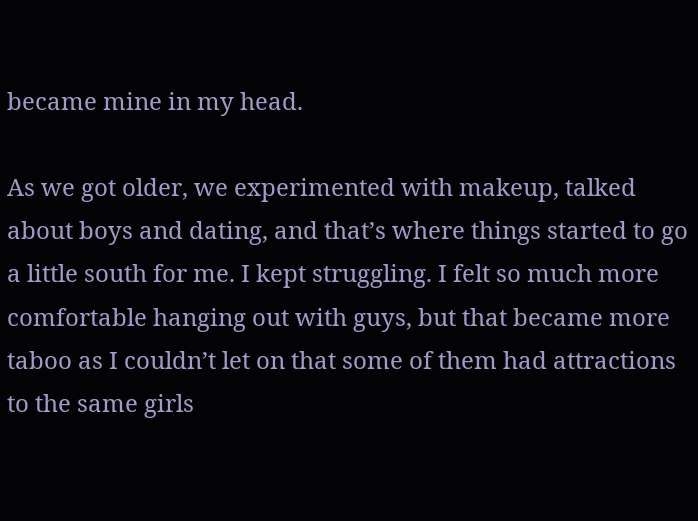became mine in my head.

As we got older, we experimented with makeup, talked about boys and dating, and that’s where things started to go a little south for me. I kept struggling. I felt so much more comfortable hanging out with guys, but that became more taboo as I couldn’t let on that some of them had attractions to the same girls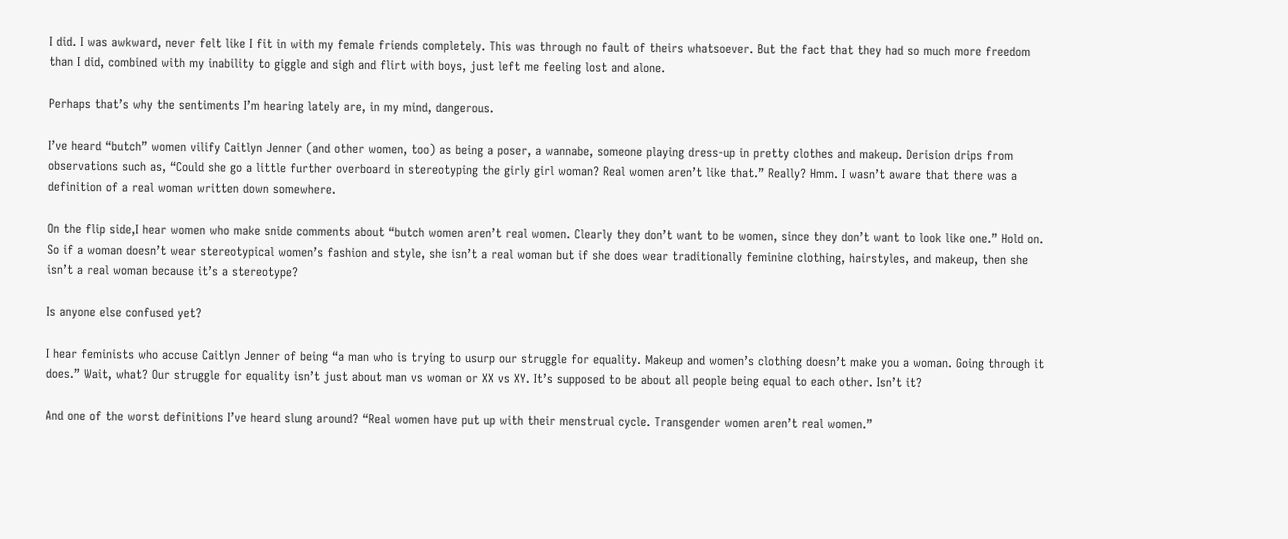I did. I was awkward, never felt like I fit in with my female friends completely. This was through no fault of theirs whatsoever. But the fact that they had so much more freedom than I did, combined with my inability to giggle and sigh and flirt with boys, just left me feeling lost and alone.

Perhaps that’s why the sentiments I’m hearing lately are, in my mind, dangerous.

I’ve heard “butch” women vilify Caitlyn Jenner (and other women, too) as being a poser, a wannabe, someone playing dress-up in pretty clothes and makeup. Derision drips from observations such as, “Could she go a little further overboard in stereotyping the girly girl woman? Real women aren’t like that.” Really? Hmm. I wasn’t aware that there was a definition of a real woman written down somewhere.

On the flip side,I hear women who make snide comments about “butch women aren’t real women. Clearly they don’t want to be women, since they don’t want to look like one.” Hold on. So if a woman doesn’t wear stereotypical women’s fashion and style, she isn’t a real woman but if she does wear traditionally feminine clothing, hairstyles, and makeup, then she isn’t a real woman because it’s a stereotype?

Is anyone else confused yet?

I hear feminists who accuse Caitlyn Jenner of being “a man who is trying to usurp our struggle for equality. Makeup and women’s clothing doesn’t make you a woman. Going through it does.” Wait, what? Our struggle for equality isn’t just about man vs woman or XX vs XY. It’s supposed to be about all people being equal to each other. Isn’t it?

And one of the worst definitions I’ve heard slung around? “Real women have put up with their menstrual cycle. Transgender women aren’t real women.”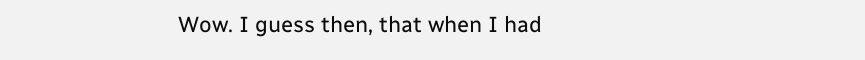Wow. I guess then, that when I had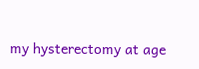my hysterectomy at age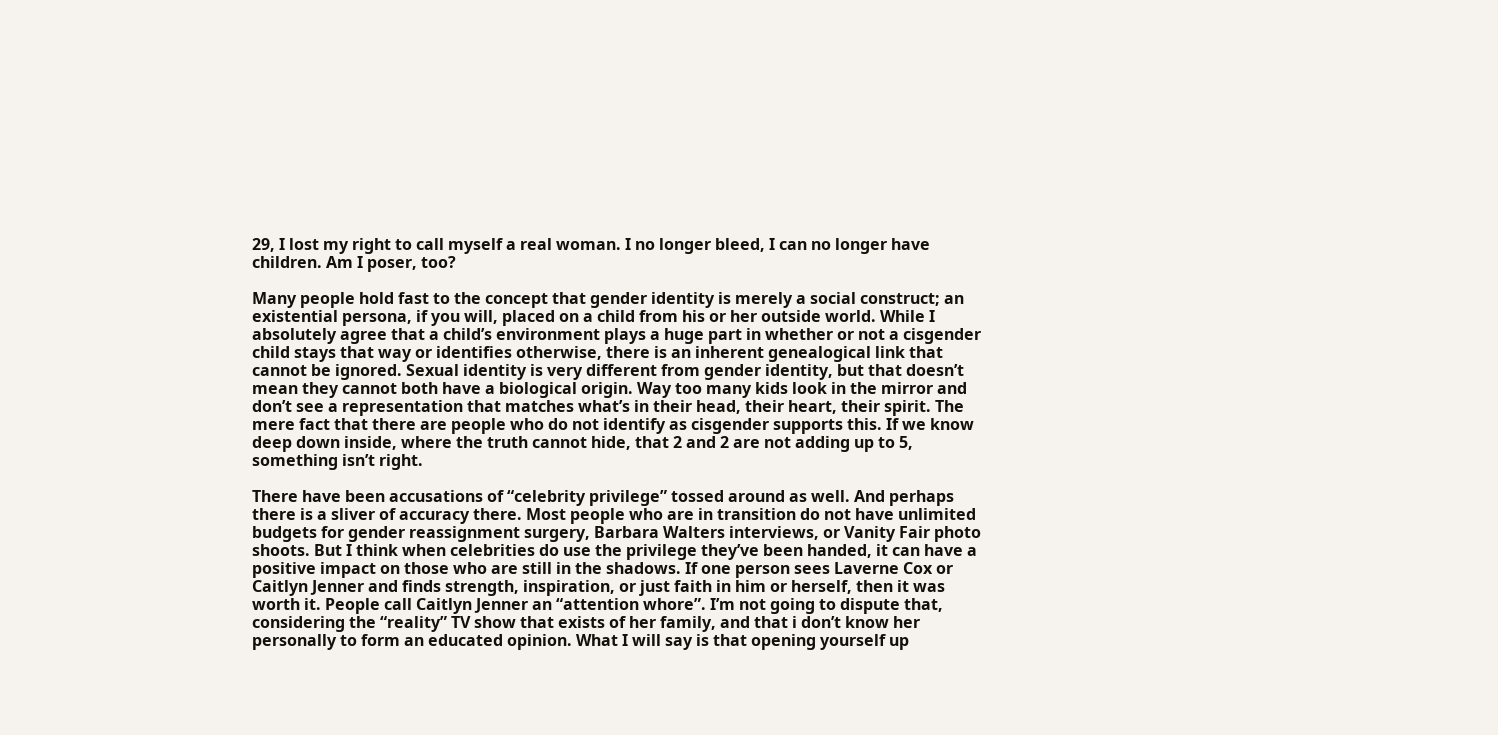29, I lost my right to call myself a real woman. I no longer bleed, I can no longer have children. Am I poser, too?

Many people hold fast to the concept that gender identity is merely a social construct; an existential persona, if you will, placed on a child from his or her outside world. While I absolutely agree that a child’s environment plays a huge part in whether or not a cisgender child stays that way or identifies otherwise, there is an inherent genealogical link that cannot be ignored. Sexual identity is very different from gender identity, but that doesn’t mean they cannot both have a biological origin. Way too many kids look in the mirror and don’t see a representation that matches what’s in their head, their heart, their spirit. The mere fact that there are people who do not identify as cisgender supports this. If we know deep down inside, where the truth cannot hide, that 2 and 2 are not adding up to 5, something isn’t right.

There have been accusations of “celebrity privilege” tossed around as well. And perhaps there is a sliver of accuracy there. Most people who are in transition do not have unlimited budgets for gender reassignment surgery, Barbara Walters interviews, or Vanity Fair photo shoots. But I think when celebrities do use the privilege they’ve been handed, it can have a positive impact on those who are still in the shadows. If one person sees Laverne Cox or Caitlyn Jenner and finds strength, inspiration, or just faith in him or herself, then it was worth it. People call Caitlyn Jenner an “attention whore”. I’m not going to dispute that, considering the “reality” TV show that exists of her family, and that i don’t know her personally to form an educated opinion. What I will say is that opening yourself up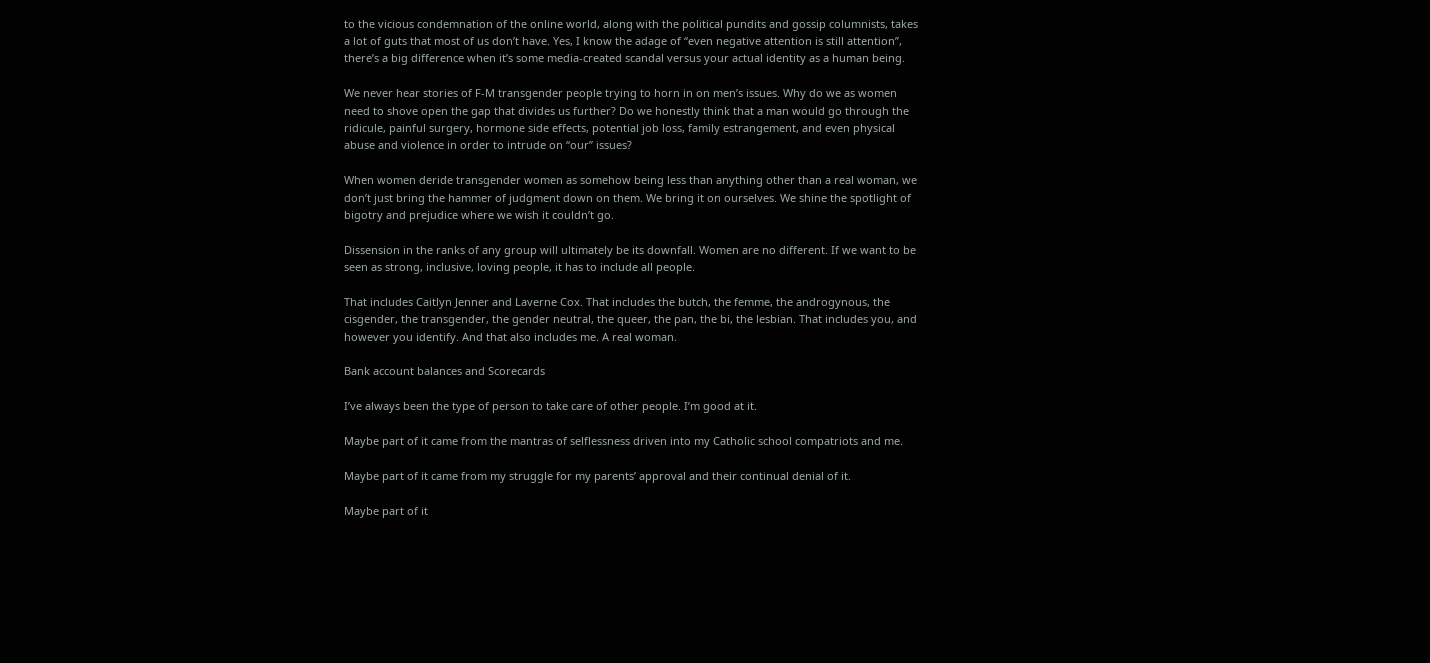to the vicious condemnation of the online world, along with the political pundits and gossip columnists, takes a lot of guts that most of us don’t have. Yes, I know the adage of “even negative attention is still attention”, there’s a big difference when it’s some media-created scandal versus your actual identity as a human being.

We never hear stories of F-M transgender people trying to horn in on men’s issues. Why do we as women need to shove open the gap that divides us further? Do we honestly think that a man would go through the ridicule, painful surgery, hormone side effects, potential job loss, family estrangement, and even physical abuse and violence in order to intrude on “our” issues?

When women deride transgender women as somehow being less than anything other than a real woman, we don’t just bring the hammer of judgment down on them. We bring it on ourselves. We shine the spotlight of bigotry and prejudice where we wish it couldn’t go.

Dissension in the ranks of any group will ultimately be its downfall. Women are no different. If we want to be seen as strong, inclusive, loving people, it has to include all people.

That includes Caitlyn Jenner and Laverne Cox. That includes the butch, the femme, the androgynous, the cisgender, the transgender, the gender neutral, the queer, the pan, the bi, the lesbian. That includes you, and however you identify. And that also includes me. A real woman.

Bank account balances and Scorecards

I’ve always been the type of person to take care of other people. I’m good at it.

Maybe part of it came from the mantras of selflessness driven into my Catholic school compatriots and me.

Maybe part of it came from my struggle for my parents’ approval and their continual denial of it.

Maybe part of it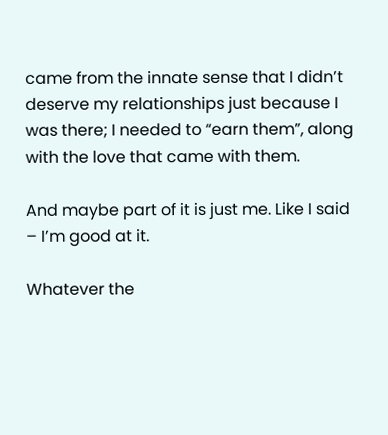came from the innate sense that I didn’t deserve my relationships just because I was there; I needed to “earn them”, along with the love that came with them.

And maybe part of it is just me. Like I said – I’m good at it.

Whatever the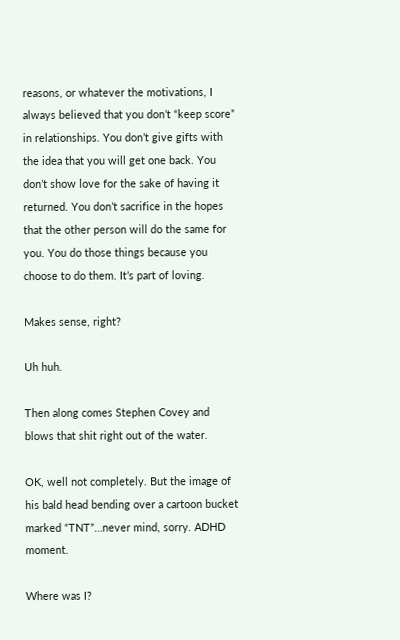reasons, or whatever the motivations, I always believed that you don’t “keep score” in relationships. You don’t give gifts with the idea that you will get one back. You don’t show love for the sake of having it returned. You don’t sacrifice in the hopes that the other person will do the same for you. You do those things because you choose to do them. It’s part of loving.

Makes sense, right?

Uh huh.

Then along comes Stephen Covey and blows that shit right out of the water.

OK, well not completely. But the image of his bald head bending over a cartoon bucket marked “TNT”…never mind, sorry. ADHD moment.

Where was I?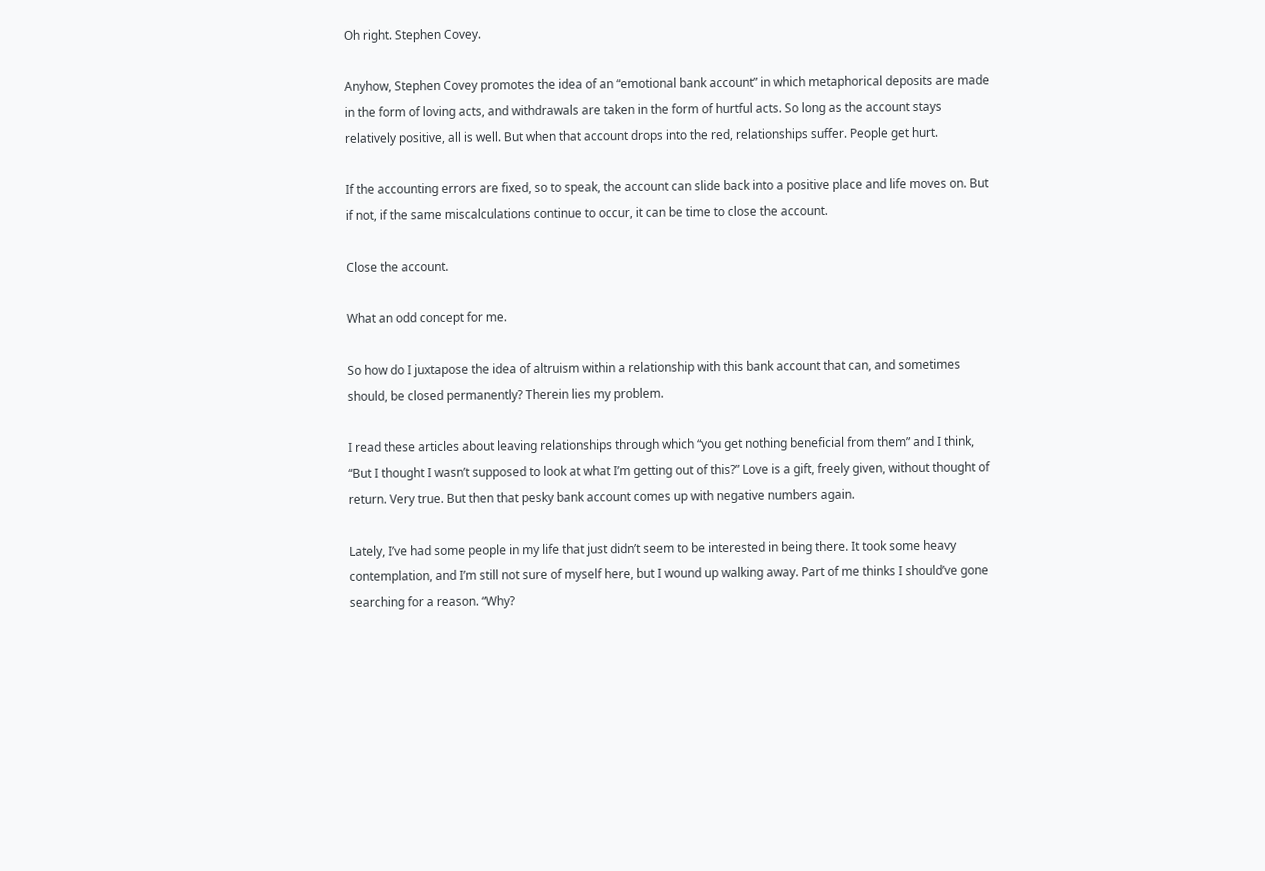Oh right. Stephen Covey.

Anyhow, Stephen Covey promotes the idea of an “emotional bank account” in which metaphorical deposits are made in the form of loving acts, and withdrawals are taken in the form of hurtful acts. So long as the account stays relatively positive, all is well. But when that account drops into the red, relationships suffer. People get hurt.

If the accounting errors are fixed, so to speak, the account can slide back into a positive place and life moves on. But if not, if the same miscalculations continue to occur, it can be time to close the account.

Close the account.

What an odd concept for me.

So how do I juxtapose the idea of altruism within a relationship with this bank account that can, and sometimes should, be closed permanently? Therein lies my problem.

I read these articles about leaving relationships through which “you get nothing beneficial from them” and I think, “But I thought I wasn’t supposed to look at what I’m getting out of this?” Love is a gift, freely given, without thought of return. Very true. But then that pesky bank account comes up with negative numbers again.

Lately, I’ve had some people in my life that just didn’t seem to be interested in being there. It took some heavy contemplation, and I’m still not sure of myself here, but I wound up walking away. Part of me thinks I should’ve gone searching for a reason. “Why?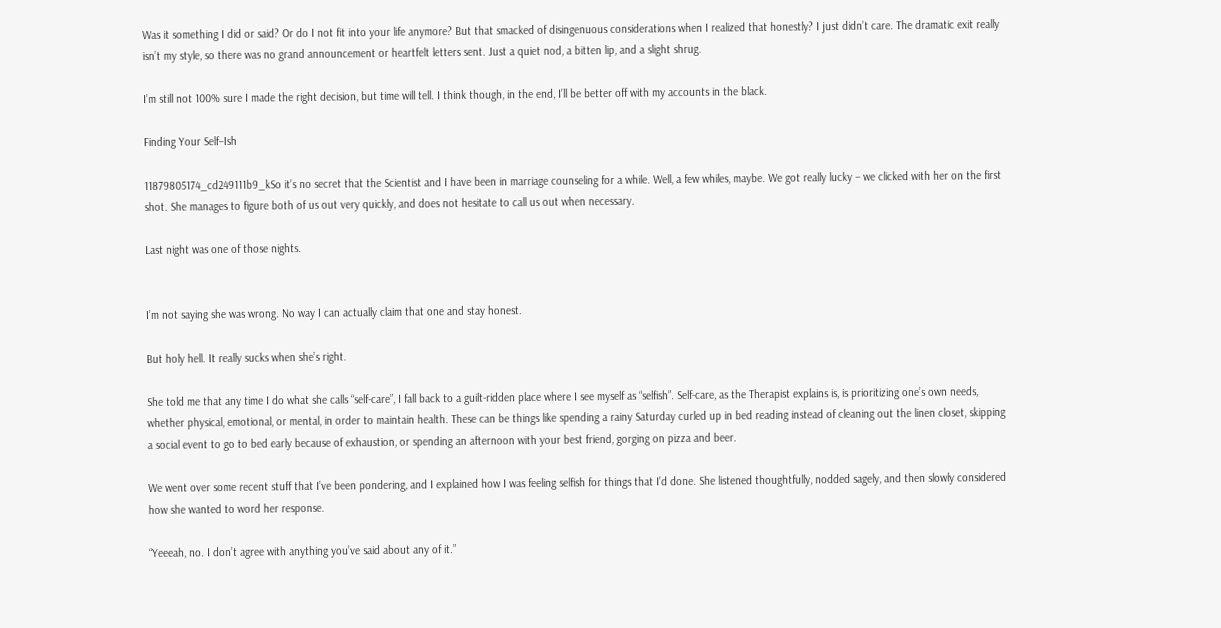Was it something I did or said? Or do I not fit into your life anymore? But that smacked of disingenuous considerations when I realized that honestly? I just didn’t care. The dramatic exit really isn’t my style, so there was no grand announcement or heartfelt letters sent. Just a quiet nod, a bitten lip, and a slight shrug.

I’m still not 100% sure I made the right decision, but time will tell. I think though, in the end, I’ll be better off with my accounts in the black.

Finding Your Self–Ish

11879805174_cd249111b9_kSo it’s no secret that the Scientist and I have been in marriage counseling for a while. Well, a few whiles, maybe. We got really lucky – we clicked with her on the first shot. She manages to figure both of us out very quickly, and does not hesitate to call us out when necessary.

Last night was one of those nights.


I’m not saying she was wrong. No way I can actually claim that one and stay honest.

But holy hell. It really sucks when she’s right.

She told me that any time I do what she calls “self-care”, I fall back to a guilt-ridden place where I see myself as “selfish”. Self-care, as the Therapist explains is, is prioritizing one’s own needs, whether physical, emotional, or mental, in order to maintain health. These can be things like spending a rainy Saturday curled up in bed reading instead of cleaning out the linen closet, skipping a social event to go to bed early because of exhaustion, or spending an afternoon with your best friend, gorging on pizza and beer.

We went over some recent stuff that I’ve been pondering, and I explained how I was feeling selfish for things that I’d done. She listened thoughtfully, nodded sagely, and then slowly considered how she wanted to word her response.

“Yeeeah, no. I don’t agree with anything you’ve said about any of it.”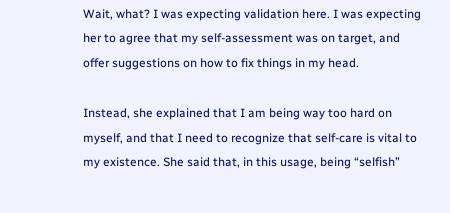Wait, what? I was expecting validation here. I was expecting her to agree that my self-assessment was on target, and offer suggestions on how to fix things in my head.

Instead, she explained that I am being way too hard on myself, and that I need to recognize that self-care is vital to my existence. She said that, in this usage, being “selfish”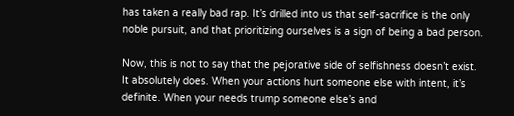has taken a really bad rap. It’s drilled into us that self-sacrifice is the only noble pursuit, and that prioritizing ourselves is a sign of being a bad person.

Now, this is not to say that the pejorative side of selfishness doesn’t exist. It absolutely does. When your actions hurt someone else with intent, it’s definite. When your needs trump someone else’s and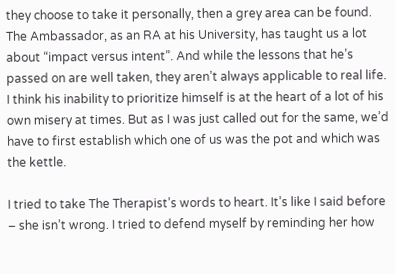they choose to take it personally, then a grey area can be found. The Ambassador, as an RA at his University, has taught us a lot about “impact versus intent”. And while the lessons that he’s passed on are well taken, they aren’t always applicable to real life. I think his inability to prioritize himself is at the heart of a lot of his own misery at times. But as I was just called out for the same, we’d have to first establish which one of us was the pot and which was the kettle.

I tried to take The Therapist’s words to heart. It’s like I said before – she isn’t wrong. I tried to defend myself by reminding her how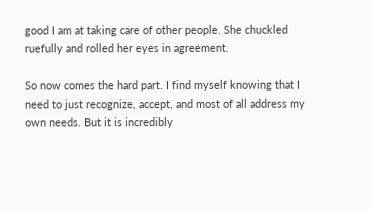good I am at taking care of other people. She chuckled ruefully and rolled her eyes in agreement.

So now comes the hard part. I find myself knowing that I need to just recognize, accept, and most of all address my own needs. But it is incredibly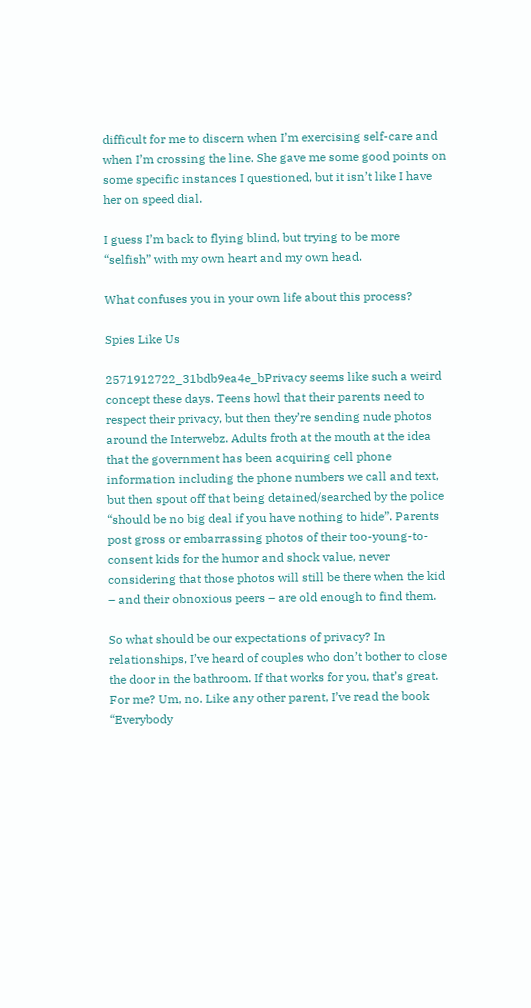difficult for me to discern when I’m exercising self-care and when I’m crossing the line. She gave me some good points on some specific instances I questioned, but it isn’t like I have her on speed dial.

I guess I’m back to flying blind, but trying to be more “selfish” with my own heart and my own head.

What confuses you in your own life about this process?

Spies Like Us

2571912722_31bdb9ea4e_bPrivacy seems like such a weird concept these days. Teens howl that their parents need to respect their privacy, but then they’re sending nude photos around the Interwebz. Adults froth at the mouth at the idea that the government has been acquiring cell phone information including the phone numbers we call and text, but then spout off that being detained/searched by the police “should be no big deal if you have nothing to hide”. Parents post gross or embarrassing photos of their too-young-to-consent kids for the humor and shock value, never considering that those photos will still be there when the kid – and their obnoxious peers – are old enough to find them.

So what should be our expectations of privacy? In relationships, I’ve heard of couples who don’t bother to close the door in the bathroom. If that works for you, that’s great. For me? Um, no. Like any other parent, I’ve read the book “Everybody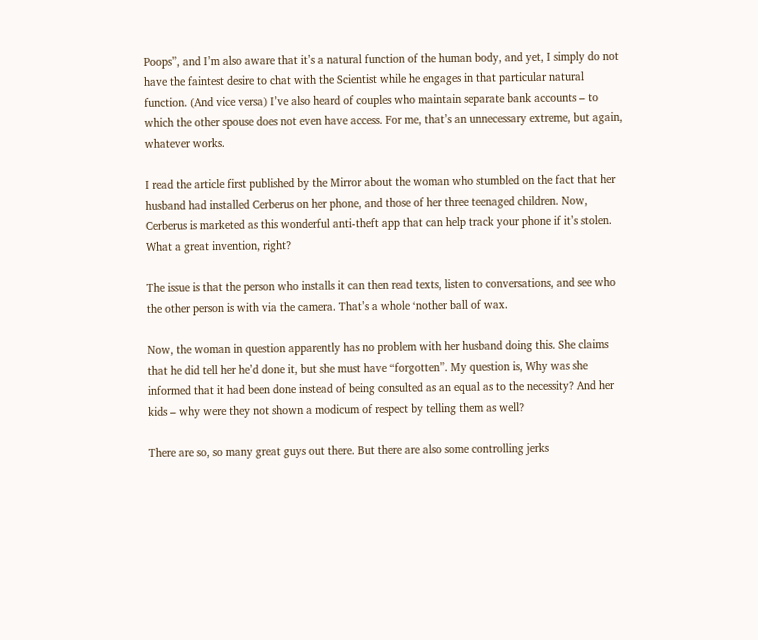Poops”, and I’m also aware that it’s a natural function of the human body, and yet, I simply do not have the faintest desire to chat with the Scientist while he engages in that particular natural function. (And vice versa) I’ve also heard of couples who maintain separate bank accounts – to which the other spouse does not even have access. For me, that’s an unnecessary extreme, but again, whatever works.

I read the article first published by the Mirror about the woman who stumbled on the fact that her husband had installed Cerberus on her phone, and those of her three teenaged children. Now, Cerberus is marketed as this wonderful anti-theft app that can help track your phone if it’s stolen. What a great invention, right?

The issue is that the person who installs it can then read texts, listen to conversations, and see who the other person is with via the camera. That’s a whole ‘nother ball of wax.

Now, the woman in question apparently has no problem with her husband doing this. She claims that he did tell her he’d done it, but she must have “forgotten”. My question is, Why was she informed that it had been done instead of being consulted as an equal as to the necessity? And her kids – why were they not shown a modicum of respect by telling them as well?

There are so, so many great guys out there. But there are also some controlling jerks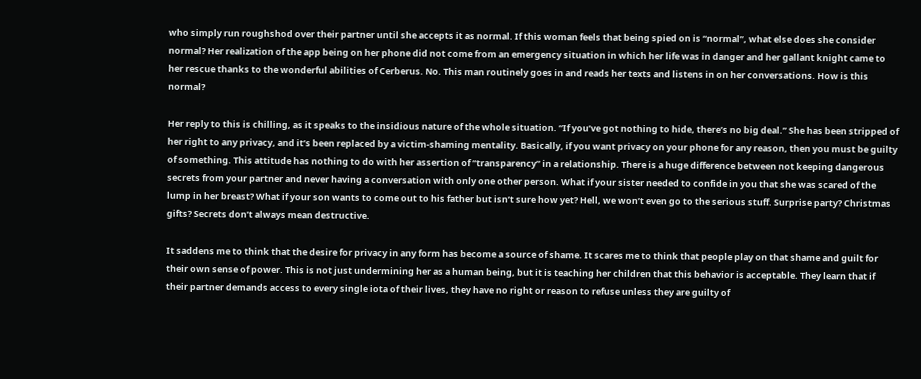who simply run roughshod over their partner until she accepts it as normal. If this woman feels that being spied on is “normal”, what else does she consider normal? Her realization of the app being on her phone did not come from an emergency situation in which her life was in danger and her gallant knight came to her rescue thanks to the wonderful abilities of Cerberus. No. This man routinely goes in and reads her texts and listens in on her conversations. How is this normal?

Her reply to this is chilling, as it speaks to the insidious nature of the whole situation. “If you’ve got nothing to hide, there’s no big deal.” She has been stripped of her right to any privacy, and it’s been replaced by a victim-shaming mentality. Basically, if you want privacy on your phone for any reason, then you must be guilty of something. This attitude has nothing to do with her assertion of “transparency” in a relationship. There is a huge difference between not keeping dangerous secrets from your partner and never having a conversation with only one other person. What if your sister needed to confide in you that she was scared of the lump in her breast? What if your son wants to come out to his father but isn’t sure how yet? Hell, we won’t even go to the serious stuff. Surprise party? Christmas gifts? Secrets don’t always mean destructive.

It saddens me to think that the desire for privacy in any form has become a source of shame. It scares me to think that people play on that shame and guilt for their own sense of power. This is not just undermining her as a human being, but it is teaching her children that this behavior is acceptable. They learn that if their partner demands access to every single iota of their lives, they have no right or reason to refuse unless they are guilty of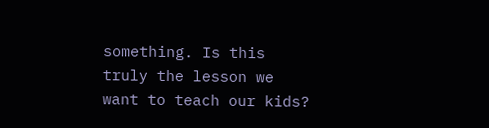something. Is this truly the lesson we want to teach our kids?